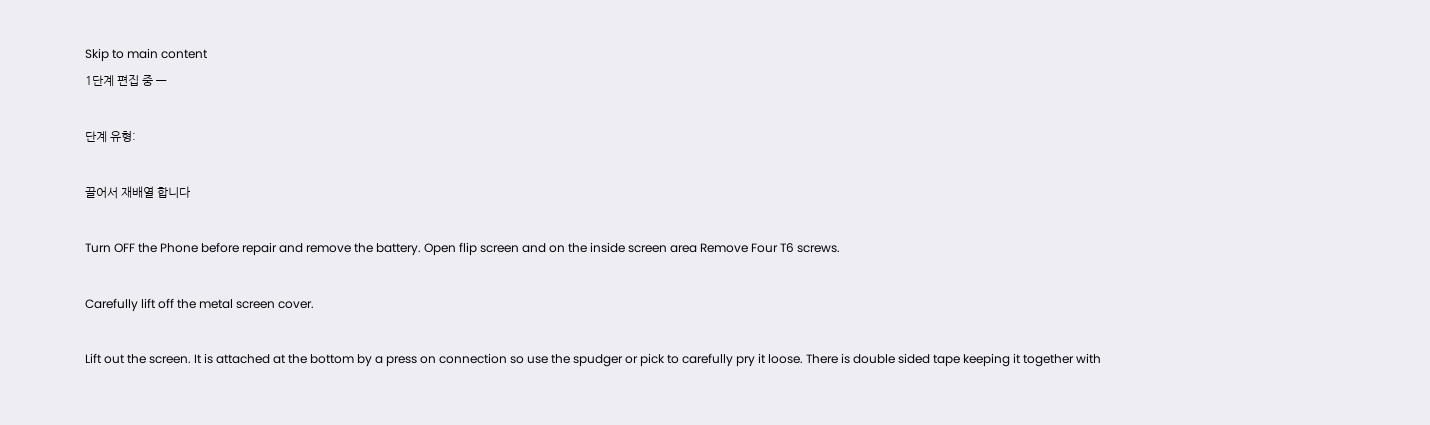Skip to main content
1단계 편집 중 —

단계 유형:

끌어서 재배열 합니다

Turn OFF the Phone before repair and remove the battery. Open flip screen and on the inside screen area Remove Four T6 screws.

Carefully lift off the metal screen cover.

Lift out the screen. It is attached at the bottom by a press on connection so use the spudger or pick to carefully pry it loose. There is double sided tape keeping it together with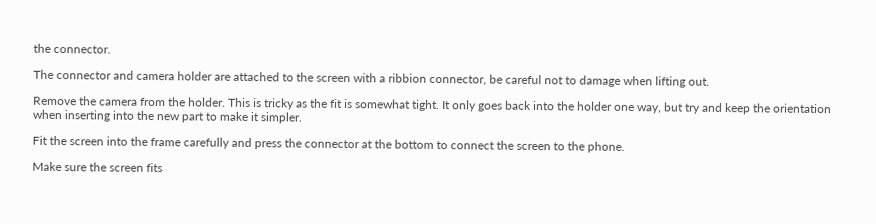the connector.

The connector and camera holder are attached to the screen with a ribbion connector, be careful not to damage when lifting out.

Remove the camera from the holder. This is tricky as the fit is somewhat tight. It only goes back into the holder one way, but try and keep the orientation when inserting into the new part to make it simpler.

Fit the screen into the frame carefully and press the connector at the bottom to connect the screen to the phone.

Make sure the screen fits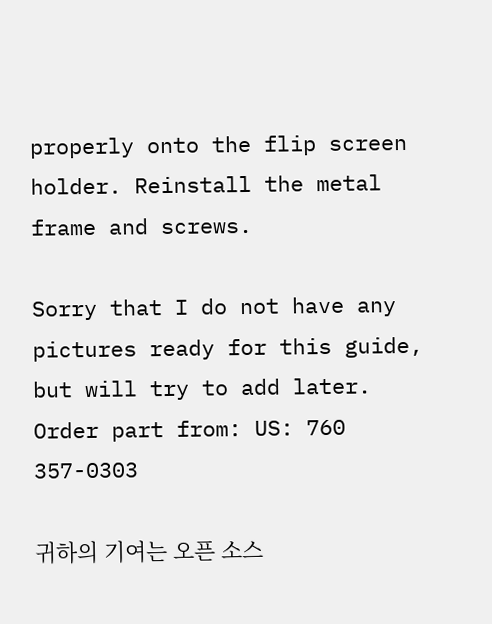properly onto the flip screen holder. Reinstall the metal frame and screws.

Sorry that I do not have any pictures ready for this guide, but will try to add later. Order part from: US: 760 357-0303

귀하의 기여는 오픈 소스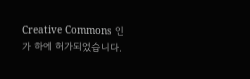Creative Commons 인가 하에 허가되었습니다.